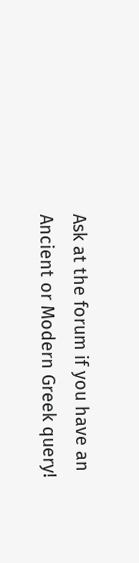Ask at the forum if you have an Ancient or Modern Greek query!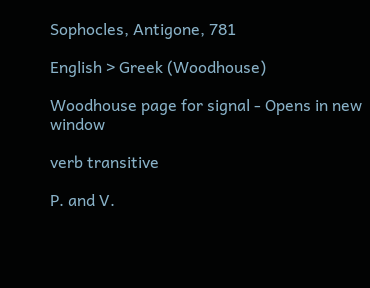Sophocles, Antigone, 781

English > Greek (Woodhouse)

Woodhouse page for signal - Opens in new window

verb transitive

P. and V.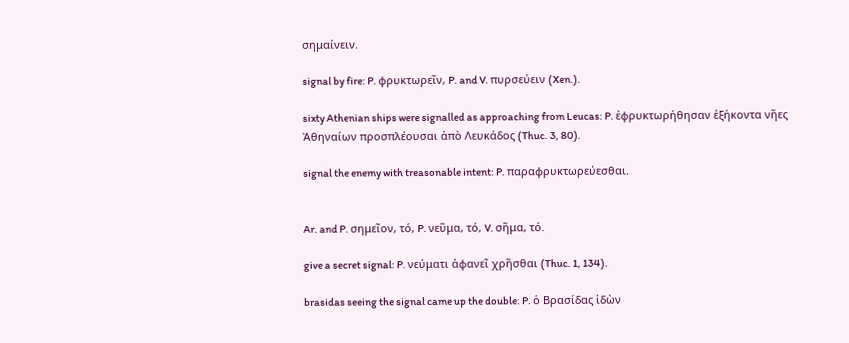σημαίνειν.

signal by fire: P. φρυκτωρεῖν, P. and V. πυρσεύειν (Xen.).

sixty Athenian ships were signalled as approaching from Leucas: P. ἐφρυκτωρήθησαν ἑξήκοντα νῆες Ἀθηναίων προσπλέουσαι ἀπὸ Λευκάδος (Thuc. 3, 80).

signal the enemy with treasonable intent: P. παραφρυκτωρεύεσθαι.


Ar. and P. σημεῖον, τό, P. νεῦμα, τό, V. σῆμα, τό.

give a secret signal: P. νεύματι ἀφανεῖ χρῆσθαι (Thuc. 1, 134).

brasidas seeing the signal came up the double: P. ὁ Βρασίδας ἰδὼν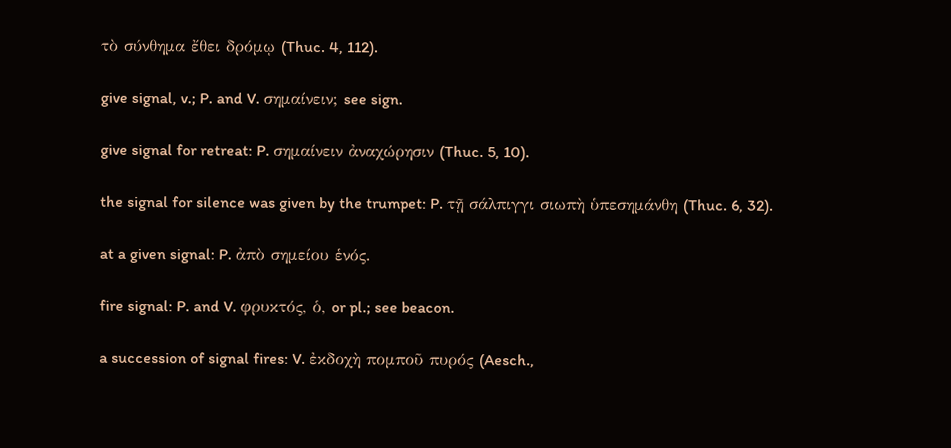τὸ σύνθημα ἔθει δρόμῳ (Thuc. 4, 112).

give signal, v.; P. and V. σημαίνειν; see sign.

give signal for retreat: P. σημαίνειν ἀναχώρησιν (Thuc. 5, 10).

the signal for silence was given by the trumpet: P. τῇ σάλπιγγι σιωπὴ ὑπεσημάνθη (Thuc. 6, 32).

at a given signal: P. ἀπὸ σημείου ἑνός.

fire signal: P. and V. φρυκτός, ὁ, or pl.; see beacon.

a succession of signal fires: V. ἐκδοχὴ πομποῦ πυρός (Aesch.,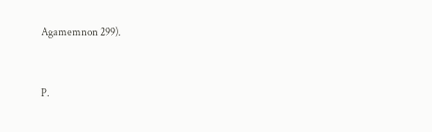Agamemnon 299).


P.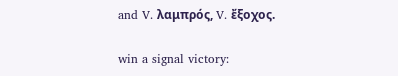and V. λαμπρός, V. ἔξοχος.

win a signal victory: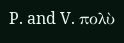P. and V. πολὺ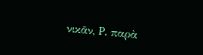νικᾶν, P. παρὰ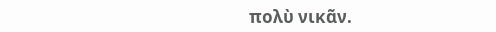πολὺ νικᾶν.